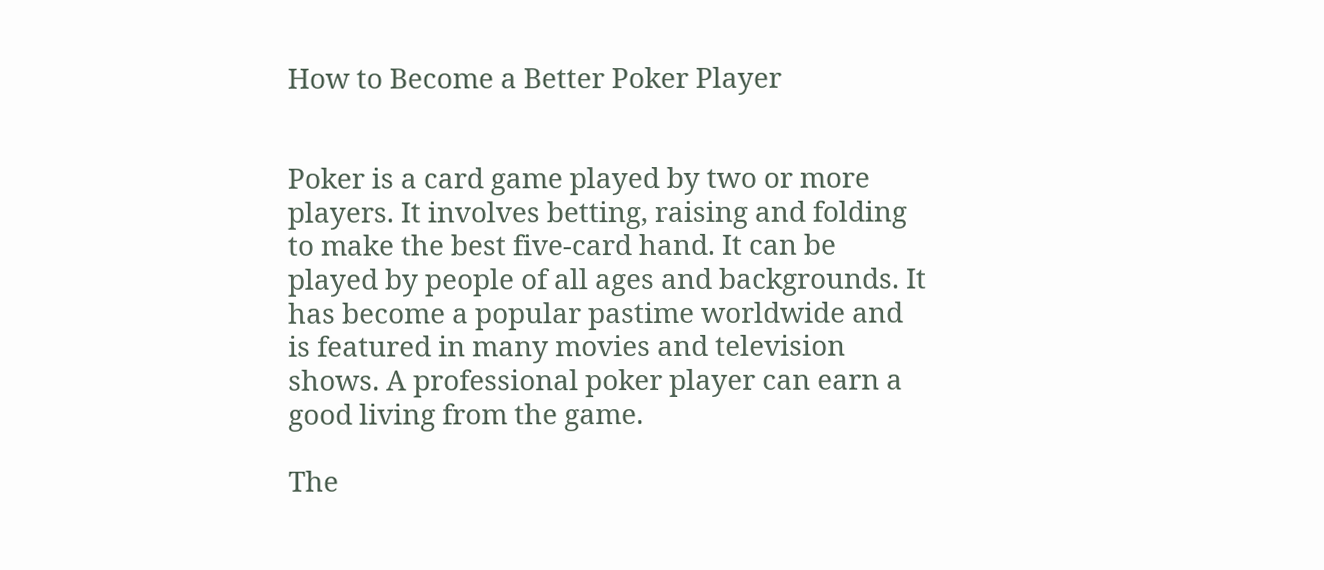How to Become a Better Poker Player


Poker is a card game played by two or more players. It involves betting, raising and folding to make the best five-card hand. It can be played by people of all ages and backgrounds. It has become a popular pastime worldwide and is featured in many movies and television shows. A professional poker player can earn a good living from the game.

The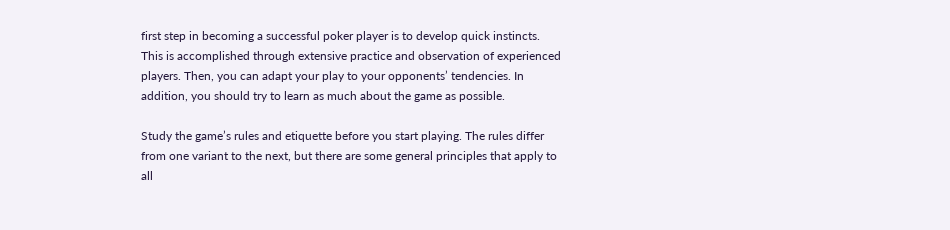first step in becoming a successful poker player is to develop quick instincts. This is accomplished through extensive practice and observation of experienced players. Then, you can adapt your play to your opponents’ tendencies. In addition, you should try to learn as much about the game as possible.

Study the game’s rules and etiquette before you start playing. The rules differ from one variant to the next, but there are some general principles that apply to all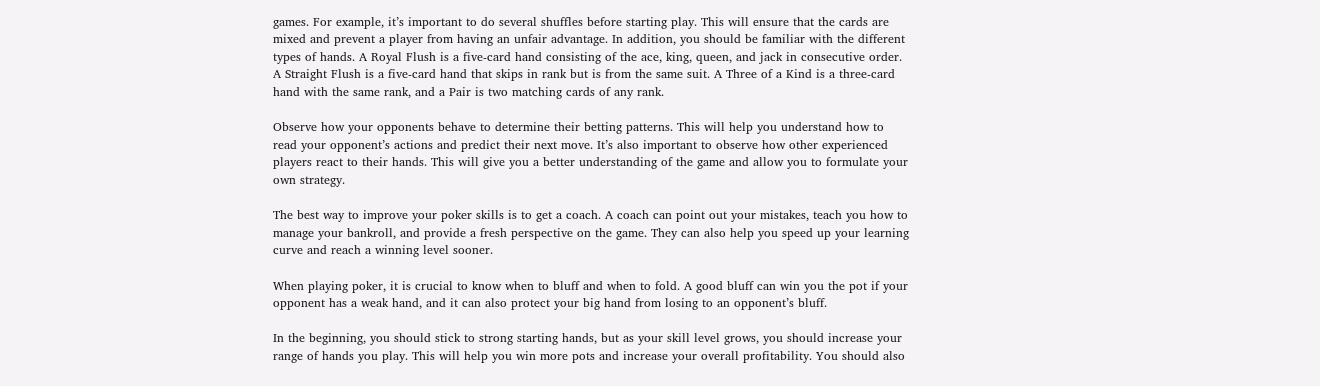games. For example, it’s important to do several shuffles before starting play. This will ensure that the cards are mixed and prevent a player from having an unfair advantage. In addition, you should be familiar with the different types of hands. A Royal Flush is a five-card hand consisting of the ace, king, queen, and jack in consecutive order. A Straight Flush is a five-card hand that skips in rank but is from the same suit. A Three of a Kind is a three-card hand with the same rank, and a Pair is two matching cards of any rank.

Observe how your opponents behave to determine their betting patterns. This will help you understand how to read your opponent’s actions and predict their next move. It’s also important to observe how other experienced players react to their hands. This will give you a better understanding of the game and allow you to formulate your own strategy.

The best way to improve your poker skills is to get a coach. A coach can point out your mistakes, teach you how to manage your bankroll, and provide a fresh perspective on the game. They can also help you speed up your learning curve and reach a winning level sooner.

When playing poker, it is crucial to know when to bluff and when to fold. A good bluff can win you the pot if your opponent has a weak hand, and it can also protect your big hand from losing to an opponent’s bluff.

In the beginning, you should stick to strong starting hands, but as your skill level grows, you should increase your range of hands you play. This will help you win more pots and increase your overall profitability. You should also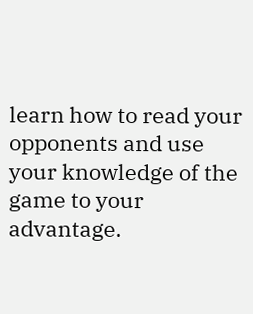learn how to read your opponents and use your knowledge of the game to your advantage.